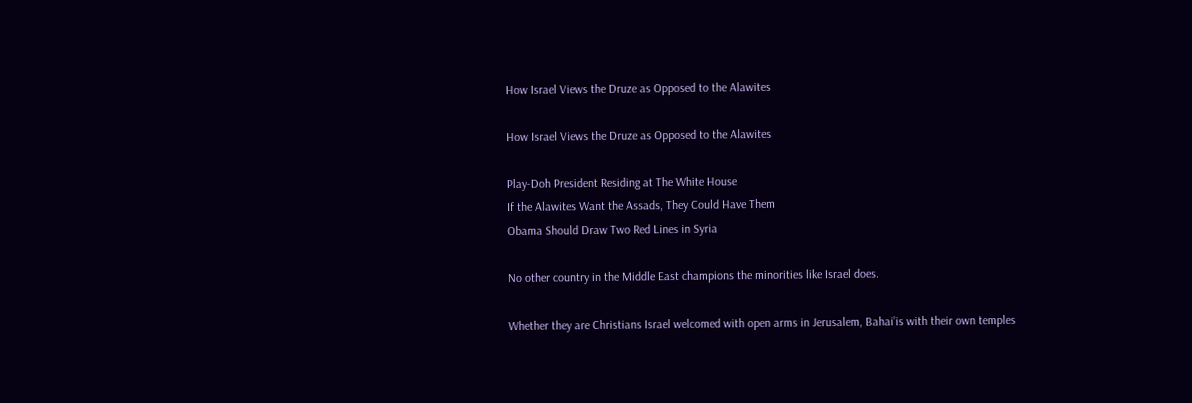How Israel Views the Druze as Opposed to the Alawites

How Israel Views the Druze as Opposed to the Alawites

Play-Doh President Residing at The White House
If the Alawites Want the Assads, They Could Have Them
Obama Should Draw Two Red Lines in Syria

No other country in the Middle East champions the minorities like Israel does.

Whether they are Christians Israel welcomed with open arms in Jerusalem, Bahai’is with their own temples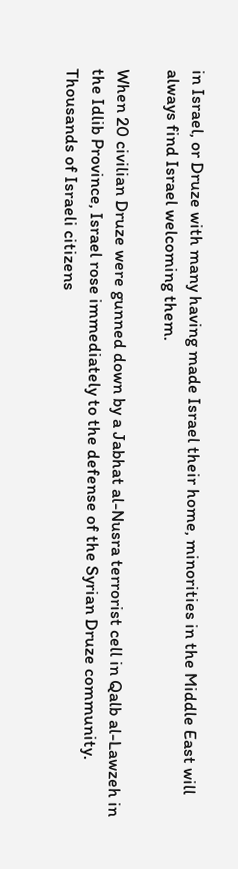in Israel, or Druze with many having made Israel their home, minorities in the Middle East will always find Israel welcoming them.

When 20 civilian Druze were gunned down by a Jabhat al-Nusra terrorist cell in Qalb al-Lawzeh in the Idlib Province, Israel rose immediately to the defense of the Syrian Druze community. Thousands of Israeli citizens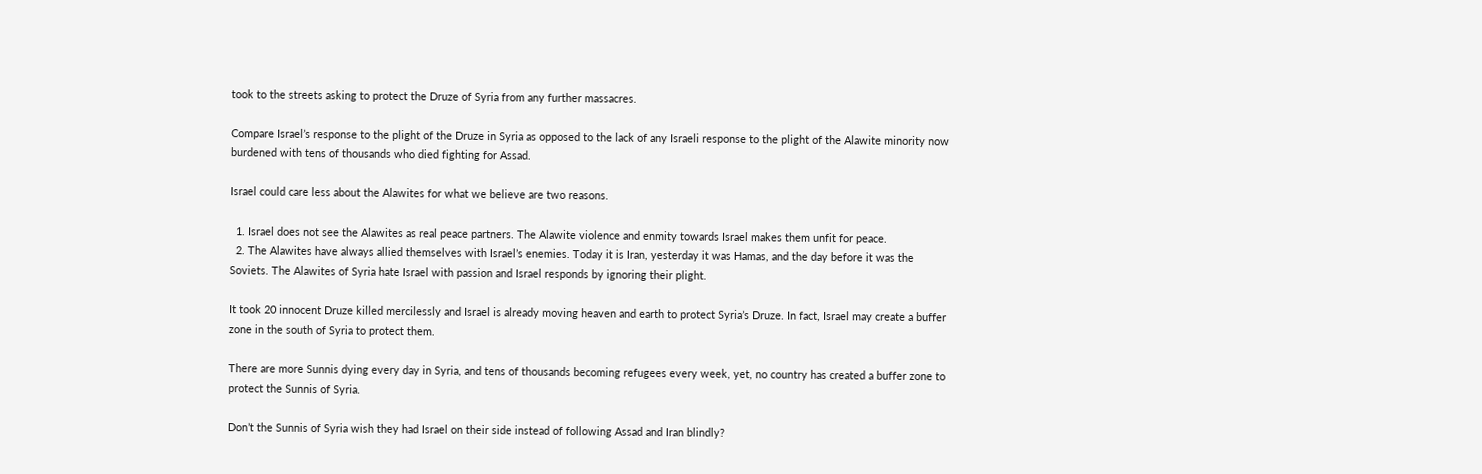took to the streets asking to protect the Druze of Syria from any further massacres.

Compare Israel’s response to the plight of the Druze in Syria as opposed to the lack of any Israeli response to the plight of the Alawite minority now burdened with tens of thousands who died fighting for Assad.

Israel could care less about the Alawites for what we believe are two reasons.

  1. Israel does not see the Alawites as real peace partners. The Alawite violence and enmity towards Israel makes them unfit for peace.
  2. The Alawites have always allied themselves with Israel’s enemies. Today it is Iran, yesterday it was Hamas, and the day before it was the Soviets. The Alawites of Syria hate Israel with passion and Israel responds by ignoring their plight.

It took 20 innocent Druze killed mercilessly and Israel is already moving heaven and earth to protect Syria’s Druze. In fact, Israel may create a buffer zone in the south of Syria to protect them.

There are more Sunnis dying every day in Syria, and tens of thousands becoming refugees every week, yet, no country has created a buffer zone to protect the Sunnis of Syria.

Don’t the Sunnis of Syria wish they had Israel on their side instead of following Assad and Iran blindly?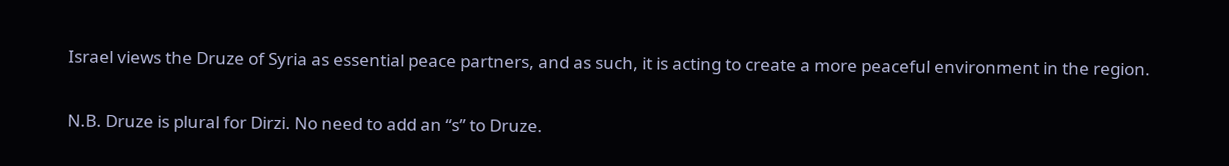Israel views the Druze of Syria as essential peace partners, and as such, it is acting to create a more peaceful environment in the region.

N.B. Druze is plural for Dirzi. No need to add an “s” to Druze.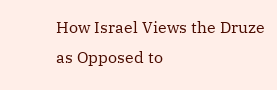How Israel Views the Druze as Opposed to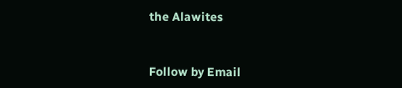the Alawites


Follow by Email